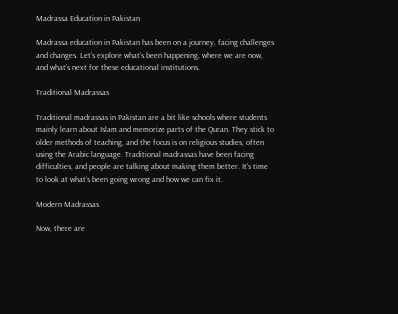Madrassa Education in Pakistan

Madrassa education in Pakistan has been on a journey, facing challenges and changes. Let’s explore what’s been happening, where we are now, and what’s next for these educational institutions.

Traditional Madrassas

Traditional madrassas in Pakistan are a bit like schools where students mainly learn about Islam and memorize parts of the Quran. They stick to older methods of teaching, and the focus is on religious studies, often using the Arabic language. Traditional madrassas have been facing difficulties, and people are talking about making them better. It’s time to look at what’s been going wrong and how we can fix it.

Modern Madrassas

Now, there are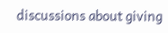discussions about giving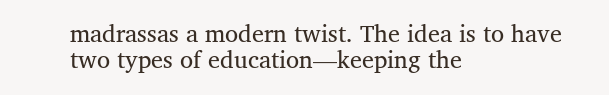madrassas a modern twist. The idea is to have two types of education—keeping the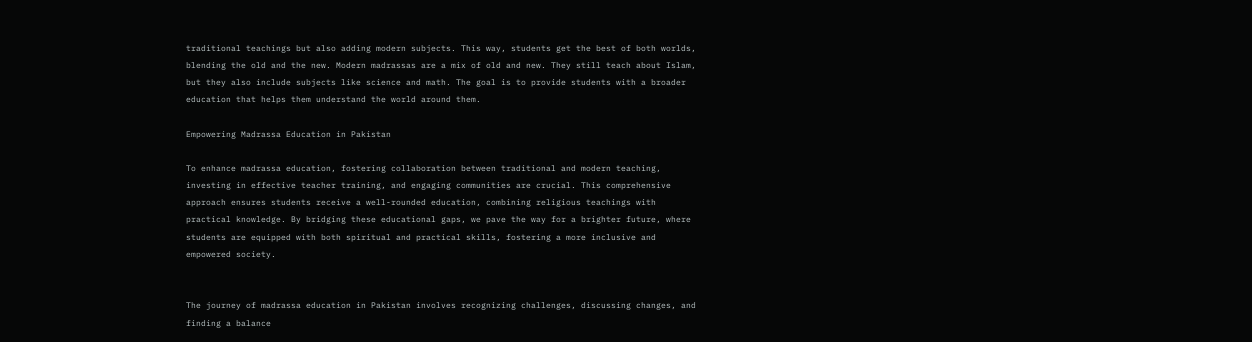traditional teachings but also adding modern subjects. This way, students get the best of both worlds, blending the old and the new. Modern madrassas are a mix of old and new. They still teach about Islam, but they also include subjects like science and math. The goal is to provide students with a broader education that helps them understand the world around them.

Empowering Madrassa Education in Pakistan

To enhance madrassa education, fostering collaboration between traditional and modern teaching, investing in effective teacher training, and engaging communities are crucial. This comprehensive approach ensures students receive a well-rounded education, combining religious teachings with practical knowledge. By bridging these educational gaps, we pave the way for a brighter future, where students are equipped with both spiritual and practical skills, fostering a more inclusive and empowered society.


The journey of madrassa education in Pakistan involves recognizing challenges, discussing changes, and finding a balance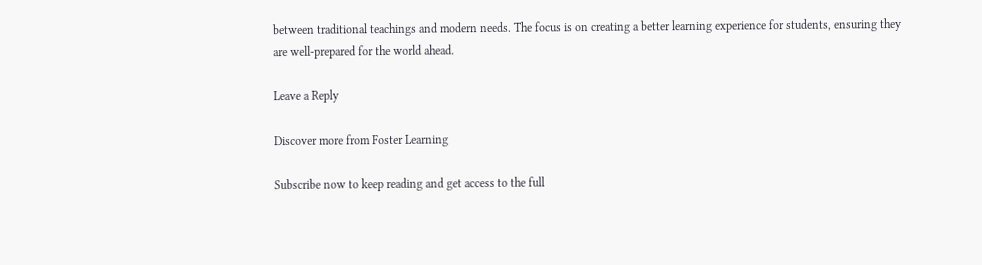between traditional teachings and modern needs. The focus is on creating a better learning experience for students, ensuring they are well-prepared for the world ahead.

Leave a Reply

Discover more from Foster Learning

Subscribe now to keep reading and get access to the full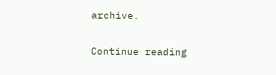archive.

Continue reading